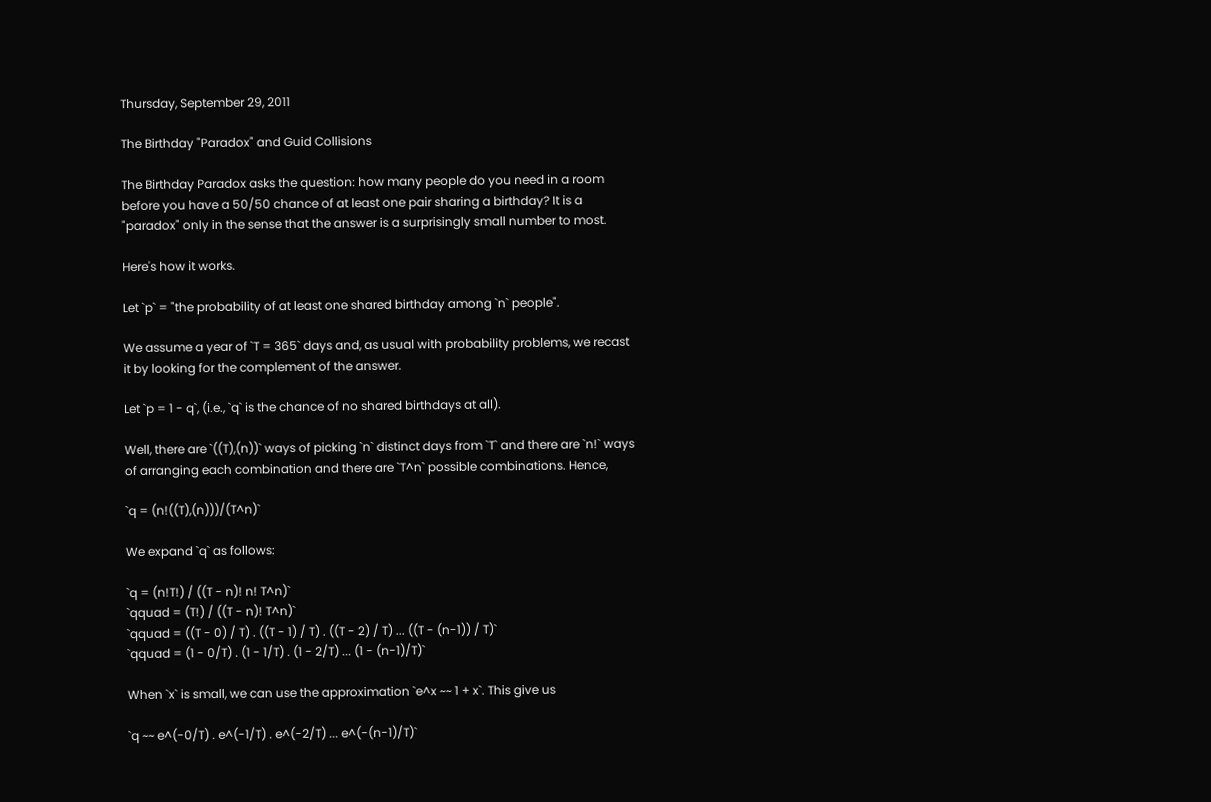Thursday, September 29, 2011

The Birthday "Paradox" and Guid Collisions

The Birthday Paradox asks the question: how many people do you need in a room before you have a 50/50 chance of at least one pair sharing a birthday? It is a "paradox" only in the sense that the answer is a surprisingly small number to most.

Here's how it works.

Let `p` = "the probability of at least one shared birthday among `n` people".

We assume a year of `T = 365` days and, as usual with probability problems, we recast it by looking for the complement of the answer.

Let `p = 1 - q`, (i.e., `q` is the chance of no shared birthdays at all).

Well, there are `((T),(n))` ways of picking `n` distinct days from `T` and there are `n!` ways of arranging each combination and there are `T^n` possible combinations. Hence,

`q = (n!((T),(n)))/(T^n)`

We expand `q` as follows:

`q = (n!T!) / ((T - n)! n! T^n)`
`qquad = (T!) / ((T - n)! T^n)`
`qquad = ((T - 0) / T) . ((T - 1) / T) . ((T - 2) / T) ... ((T - (n-1)) / T)`
`qquad = (1 - 0/T) . (1 - 1/T) . (1 - 2/T) ... (1 - (n-1)/T)`

When `x` is small, we can use the approximation `e^x ~~ 1 + x`. This give us

`q ~~ e^(-0/T) . e^(-1/T) . e^(-2/T) ... e^(-(n-1)/T)`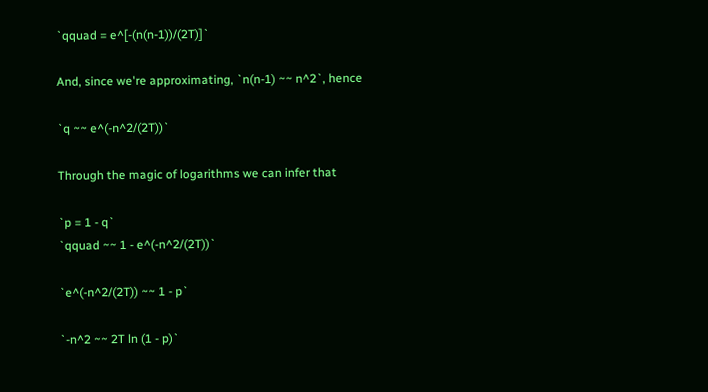`qquad = e^[-(n(n-1))/(2T)]`

And, since we're approximating, `n(n-1) ~~ n^2`, hence

`q ~~ e^(-n^2/(2T))`

Through the magic of logarithms we can infer that

`p = 1 - q`
`qquad ~~ 1 - e^(-n^2/(2T))`

`e^(-n^2/(2T)) ~~ 1 - p`

`-n^2 ~~ 2T ln (1 - p)`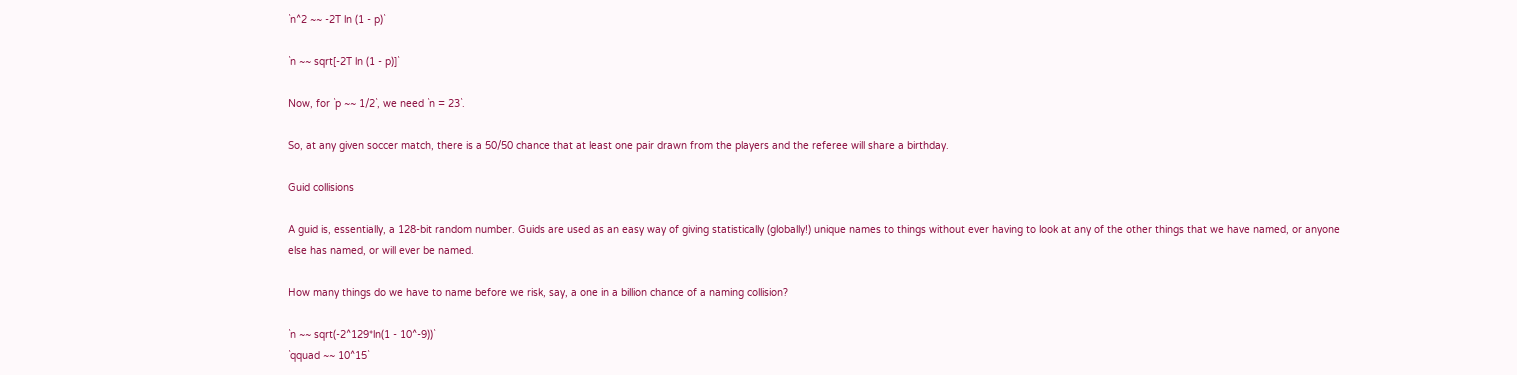`n^2 ~~ -2T ln (1 - p)`

`n ~~ sqrt[-2T ln (1 - p)]`

Now, for `p ~~ 1/2`, we need `n = 23`.

So, at any given soccer match, there is a 50/50 chance that at least one pair drawn from the players and the referee will share a birthday.

Guid collisions

A guid is, essentially, a 128-bit random number. Guids are used as an easy way of giving statistically (globally!) unique names to things without ever having to look at any of the other things that we have named, or anyone else has named, or will ever be named.

How many things do we have to name before we risk, say, a one in a billion chance of a naming collision?

`n ~~ sqrt(-2^129*ln(1 - 10^-9))`
`qquad ~~ 10^15`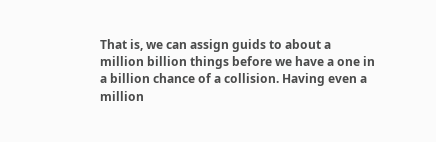That is, we can assign guids to about a million billion things before we have a one in a billion chance of a collision. Having even a million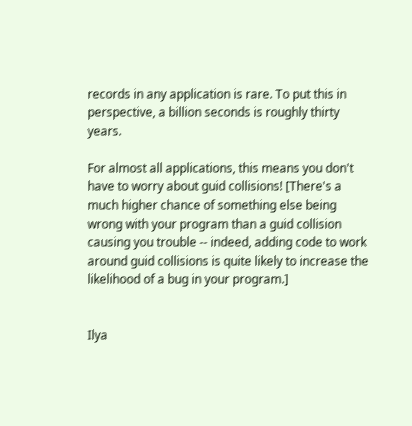records in any application is rare. To put this in perspective, a billion seconds is roughly thirty years.

For almost all applications, this means you don't have to worry about guid collisions! [There's a much higher chance of something else being wrong with your program than a guid collision causing you trouble -- indeed, adding code to work around guid collisions is quite likely to increase the likelihood of a bug in your program.]


Ilya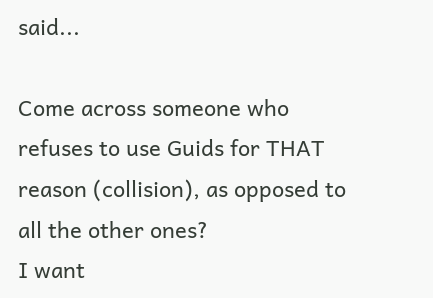said...

Come across someone who refuses to use Guids for THAT reason (collision), as opposed to all the other ones?
I want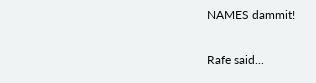NAMES dammit!

Rafe said...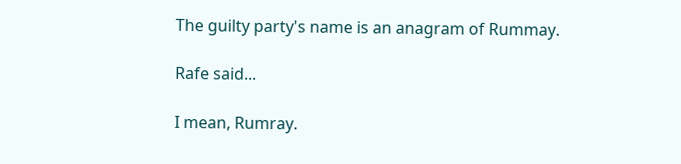The guilty party's name is an anagram of Rummay.

Rafe said...

I mean, Rumray.